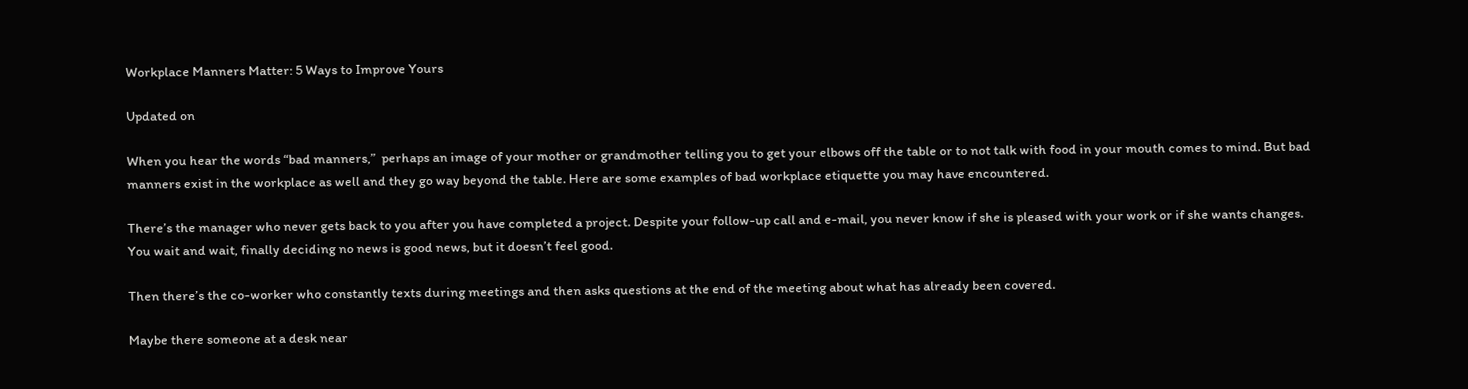Workplace Manners Matter: 5 Ways to Improve Yours

Updated on

When you hear the words “bad manners,”  perhaps an image of your mother or grandmother telling you to get your elbows off the table or to not talk with food in your mouth comes to mind. But bad manners exist in the workplace as well and they go way beyond the table. Here are some examples of bad workplace etiquette you may have encountered.

There’s the manager who never gets back to you after you have completed a project. Despite your follow-up call and e-mail, you never know if she is pleased with your work or if she wants changes. You wait and wait, finally deciding no news is good news, but it doesn’t feel good.

Then there’s the co-worker who constantly texts during meetings and then asks questions at the end of the meeting about what has already been covered.

Maybe there someone at a desk near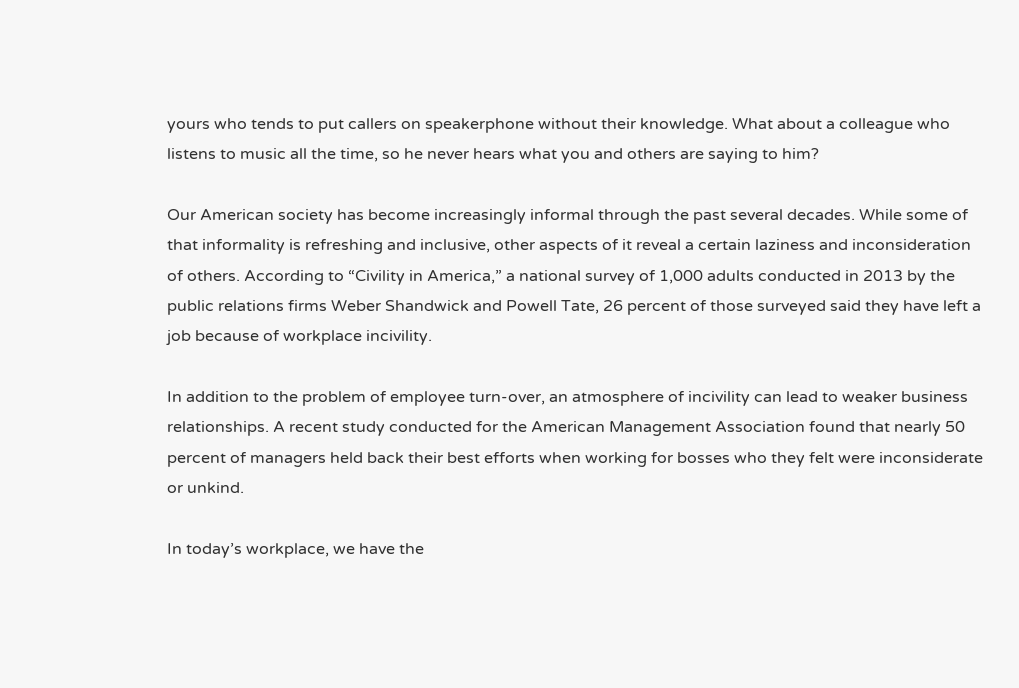yours who tends to put callers on speakerphone without their knowledge. What about a colleague who listens to music all the time, so he never hears what you and others are saying to him?

Our American society has become increasingly informal through the past several decades. While some of that informality is refreshing and inclusive, other aspects of it reveal a certain laziness and inconsideration of others. According to “Civility in America,” a national survey of 1,000 adults conducted in 2013 by the public relations firms Weber Shandwick and Powell Tate, 26 percent of those surveyed said they have left a job because of workplace incivility.

In addition to the problem of employee turn-over, an atmosphere of incivility can lead to weaker business relationships. A recent study conducted for the American Management Association found that nearly 50 percent of managers held back their best efforts when working for bosses who they felt were inconsiderate or unkind.

In today’s workplace, we have the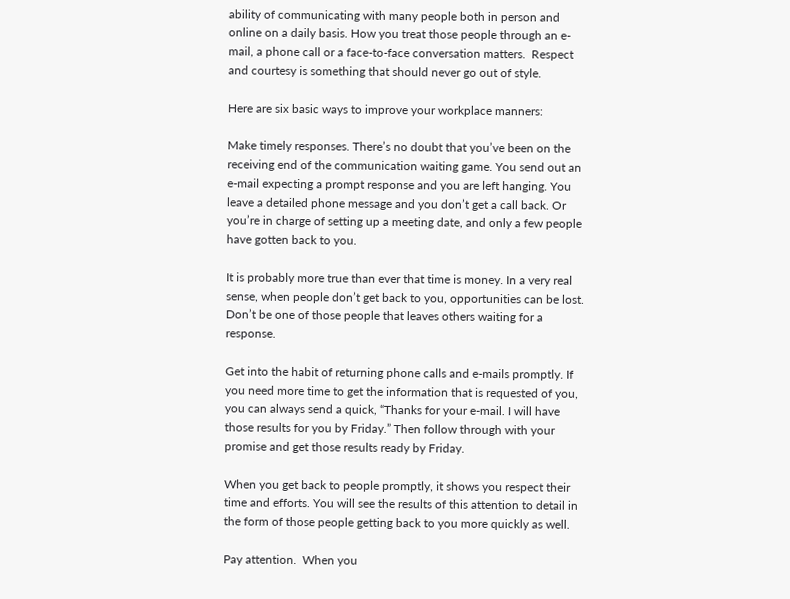ability of communicating with many people both in person and online on a daily basis. How you treat those people through an e-mail, a phone call or a face-to-face conversation matters.  Respect and courtesy is something that should never go out of style.

Here are six basic ways to improve your workplace manners:

Make timely responses. There’s no doubt that you’ve been on the receiving end of the communication waiting game. You send out an e-mail expecting a prompt response and you are left hanging. You leave a detailed phone message and you don’t get a call back. Or you’re in charge of setting up a meeting date, and only a few people have gotten back to you.

It is probably more true than ever that time is money. In a very real sense, when people don’t get back to you, opportunities can be lost. Don’t be one of those people that leaves others waiting for a response.

Get into the habit of returning phone calls and e-mails promptly. If you need more time to get the information that is requested of you, you can always send a quick, “Thanks for your e-mail. I will have those results for you by Friday.” Then follow through with your promise and get those results ready by Friday.

When you get back to people promptly, it shows you respect their time and efforts. You will see the results of this attention to detail in the form of those people getting back to you more quickly as well.

Pay attention.  When you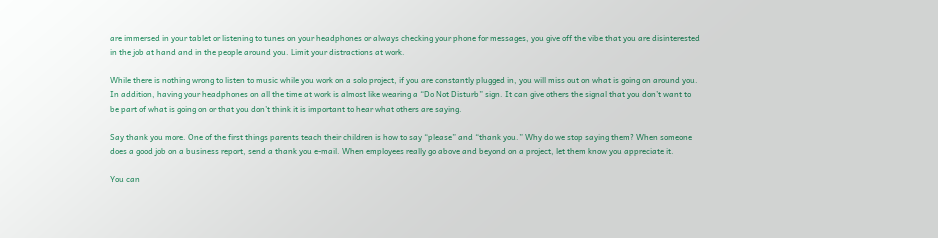are immersed in your tablet or listening to tunes on your headphones or always checking your phone for messages, you give off the vibe that you are disinterested in the job at hand and in the people around you. Limit your distractions at work.

While there is nothing wrong to listen to music while you work on a solo project, if you are constantly plugged in, you will miss out on what is going on around you. In addition, having your headphones on all the time at work is almost like wearing a “Do Not Disturb” sign. It can give others the signal that you don’t want to be part of what is going on or that you don’t think it is important to hear what others are saying.

Say thank you more. One of the first things parents teach their children is how to say “please” and “thank you.” Why do we stop saying them? When someone does a good job on a business report, send a thank you e-mail. When employees really go above and beyond on a project, let them know you appreciate it.

You can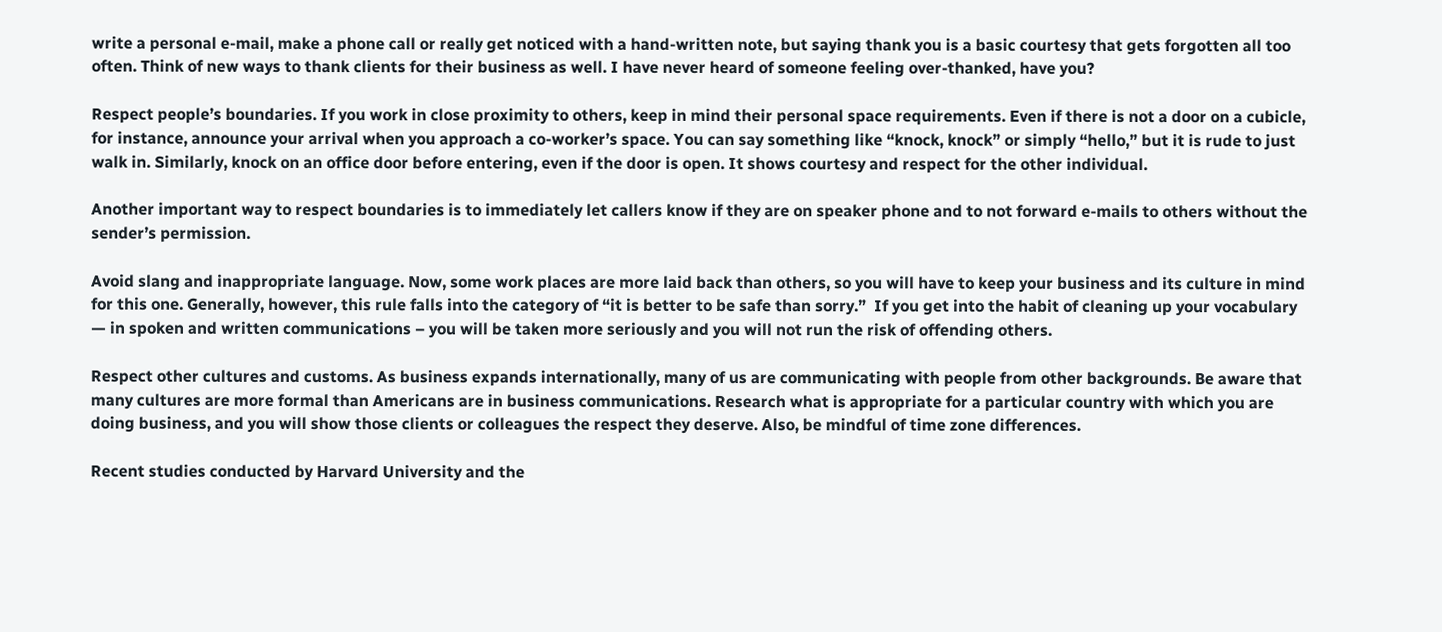write a personal e-mail, make a phone call or really get noticed with a hand-written note, but saying thank you is a basic courtesy that gets forgotten all too often. Think of new ways to thank clients for their business as well. I have never heard of someone feeling over-thanked, have you?

Respect people’s boundaries. If you work in close proximity to others, keep in mind their personal space requirements. Even if there is not a door on a cubicle, for instance, announce your arrival when you approach a co-worker’s space. You can say something like “knock, knock” or simply “hello,” but it is rude to just walk in. Similarly, knock on an office door before entering, even if the door is open. It shows courtesy and respect for the other individual.

Another important way to respect boundaries is to immediately let callers know if they are on speaker phone and to not forward e-mails to others without the sender’s permission.

Avoid slang and inappropriate language. Now, some work places are more laid back than others, so you will have to keep your business and its culture in mind for this one. Generally, however, this rule falls into the category of “it is better to be safe than sorry.”  If you get into the habit of cleaning up your vocabulary — in spoken and written communications – you will be taken more seriously and you will not run the risk of offending others.

Respect other cultures and customs. As business expands internationally, many of us are communicating with people from other backgrounds. Be aware that many cultures are more formal than Americans are in business communications. Research what is appropriate for a particular country with which you are doing business, and you will show those clients or colleagues the respect they deserve. Also, be mindful of time zone differences.

Recent studies conducted by Harvard University and the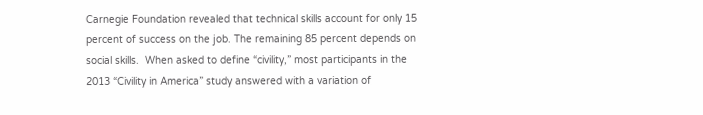Carnegie Foundation revealed that technical skills account for only 15 percent of success on the job. The remaining 85 percent depends on social skills.  When asked to define “civility,” most participants in the 2013 “Civility in America” study answered with a variation of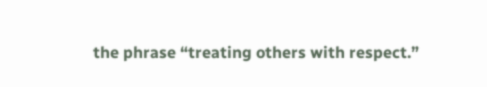the phrase “treating others with respect.”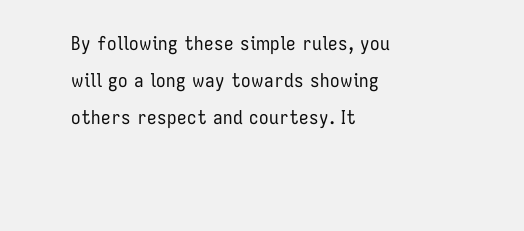By following these simple rules, you will go a long way towards showing others respect and courtesy. It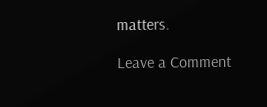matters.

Leave a Comment